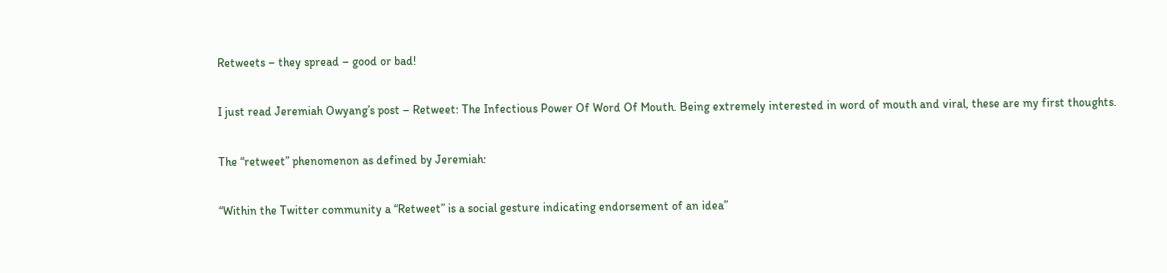Retweets – they spread – good or bad!

I just read Jeremiah Owyang’s post – Retweet: The Infectious Power Of Word Of Mouth. Being extremely interested in word of mouth and viral, these are my first thoughts.

The “retweet” phenomenon as defined by Jeremiah:

“Within the Twitter community a “Retweet” is a social gesture indicating endorsement of an idea”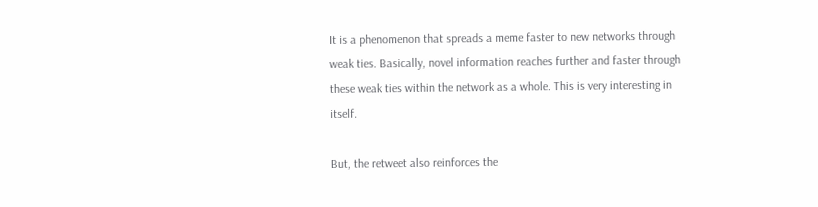It is a phenomenon that spreads a meme faster to new networks through weak ties. Basically, novel information reaches further and faster through these weak ties within the network as a whole. This is very interesting in itself.

But, the retweet also reinforces the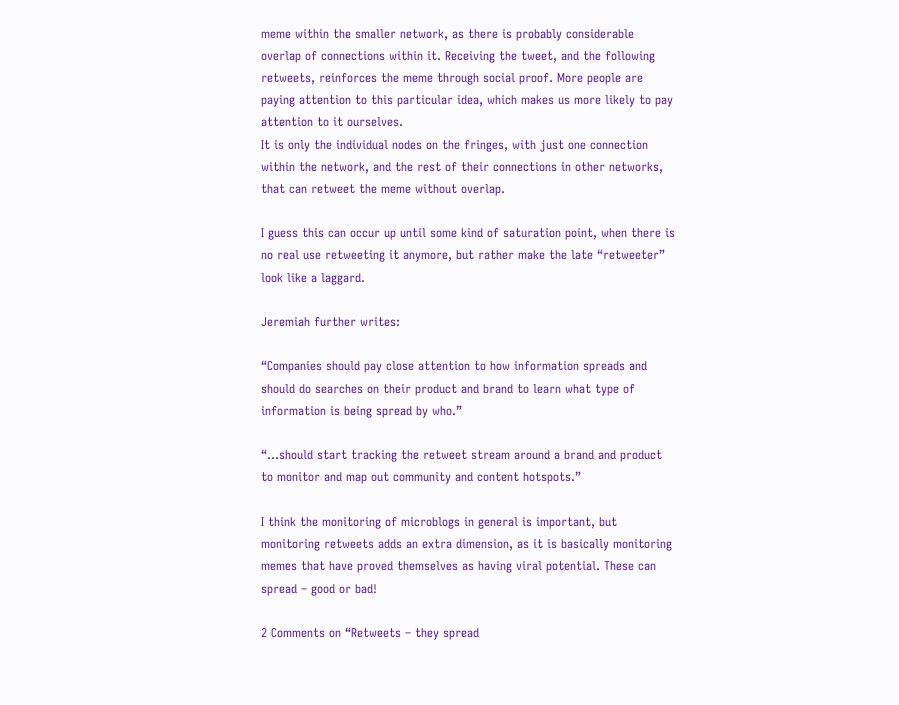meme within the smaller network, as there is probably considerable overlap of connections within it. Receiving the tweet, and the following retweets, reinforces the meme through social proof. More people are paying attention to this particular idea, which makes us more likely to pay attention to it ourselves.
It is only the individual nodes on the fringes, with just one connection within the network, and the rest of their connections in other networks, that can retweet the meme without overlap.

I guess this can occur up until some kind of saturation point, when there is no real use retweeting it anymore, but rather make the late “retweeter” look like a laggard.

Jeremiah further writes:

“Companies should pay close attention to how information spreads and should do searches on their product and brand to learn what type of information is being spread by who.”

“…should start tracking the retweet stream around a brand and product to monitor and map out community and content hotspots.”

I think the monitoring of microblogs in general is important, but monitoring retweets adds an extra dimension, as it is basically monitoring memes that have proved themselves as having viral potential. These can spread – good or bad!

2 Comments on “Retweets – they spread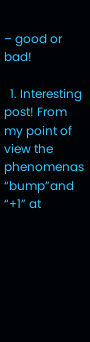– good or bad!

  1. Interesting post! From my point of view the phenomenas “bump”and “+1” at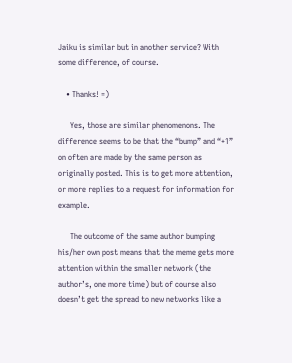Jaiku is similar but in another service? With some difference, of course.

    • Thanks! =)

      Yes, those are similar phenomenons. The difference seems to be that the “bump” and “+1” on often are made by the same person as originally posted. This is to get more attention, or more replies to a request for information for example.

      The outcome of the same author bumping his/her own post means that the meme gets more attention within the smaller network (the author’s, one more time) but of course also doesn’t get the spread to new networks like a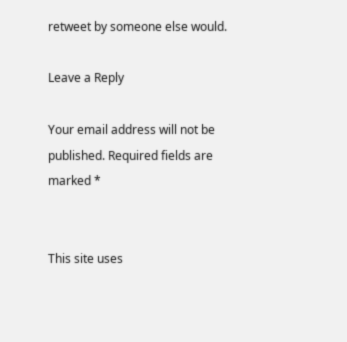retweet by someone else would.

Leave a Reply

Your email address will not be published. Required fields are marked *


This site uses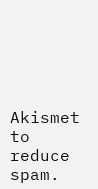Akismet to reduce spam.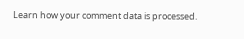Learn how your comment data is processed.